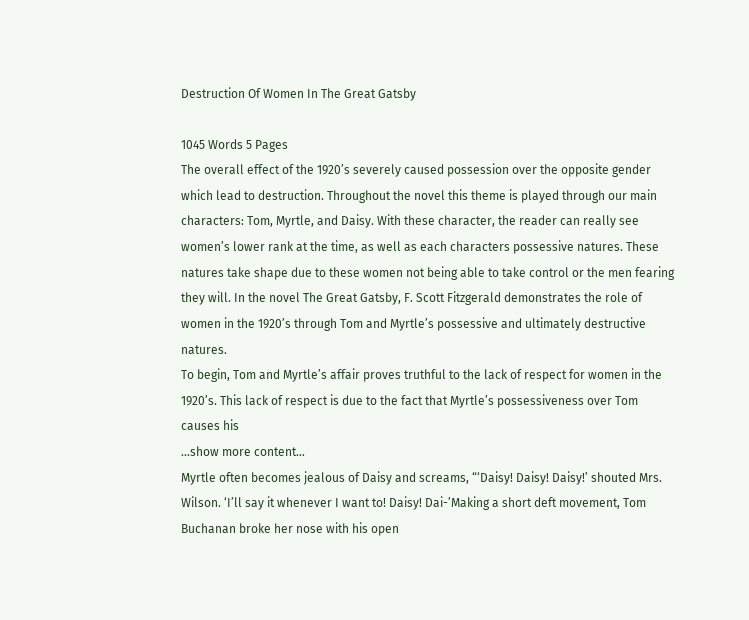Destruction Of Women In The Great Gatsby

1045 Words 5 Pages
The overall effect of the 1920’s severely caused possession over the opposite gender which lead to destruction. Throughout the novel this theme is played through our main characters: Tom, Myrtle, and Daisy. With these character, the reader can really see women’s lower rank at the time, as well as each characters possessive natures. These natures take shape due to these women not being able to take control or the men fearing they will. In the novel The Great Gatsby, F. Scott Fitzgerald demonstrates the role of women in the 1920’s through Tom and Myrtle’s possessive and ultimately destructive natures.
To begin, Tom and Myrtle’s affair proves truthful to the lack of respect for women in the 1920’s. This lack of respect is due to the fact that Myrtle’s possessiveness over Tom causes his
…show more content…
Myrtle often becomes jealous of Daisy and screams, “‘Daisy! Daisy! Daisy!’ shouted Mrs. Wilson. ‘I’ll say it whenever I want to! Daisy! Dai-’Making a short deft movement, Tom Buchanan broke her nose with his open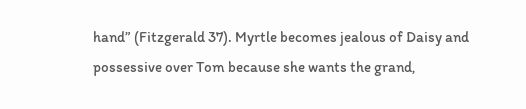hand” (Fitzgerald 37). Myrtle becomes jealous of Daisy and possessive over Tom because she wants the grand,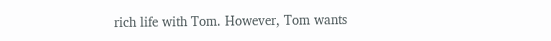rich life with Tom. However, Tom wants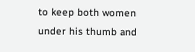to keep both women under his thumb and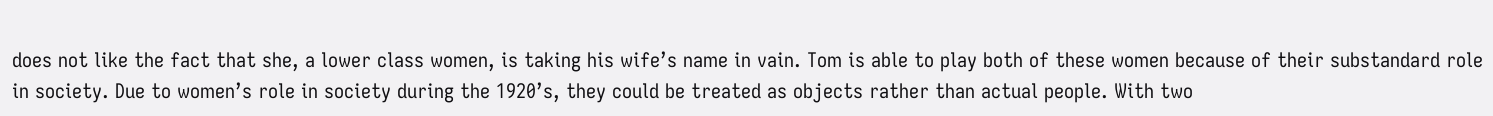does not like the fact that she, a lower class women, is taking his wife’s name in vain. Tom is able to play both of these women because of their substandard role in society. Due to women’s role in society during the 1920’s, they could be treated as objects rather than actual people. With two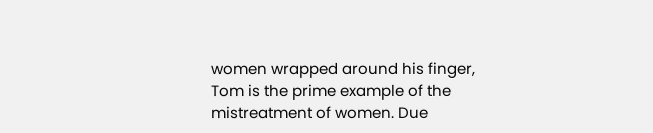women wrapped around his finger, Tom is the prime example of the mistreatment of women. Due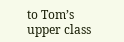to Tom’s upper class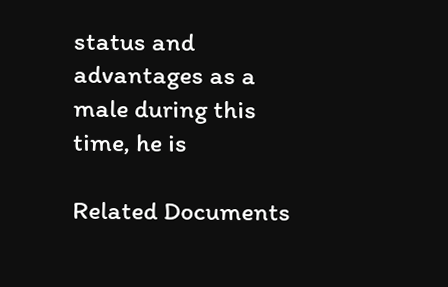status and advantages as a male during this time, he is

Related Documents